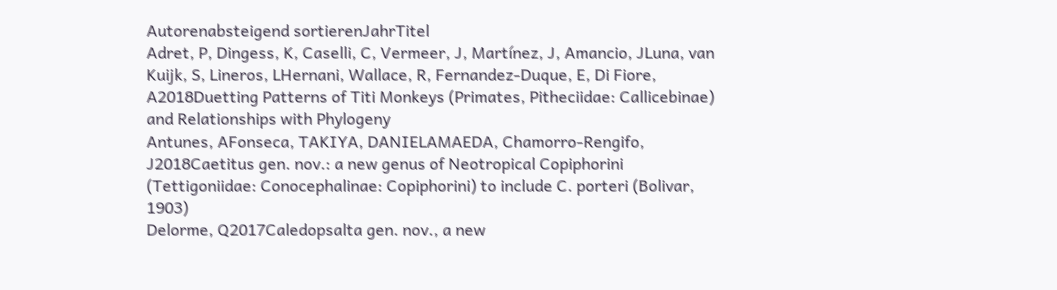Autorenabsteigend sortierenJahrTitel
Adret, P, Dingess, K, Caselli, C, Vermeer, J, Martínez, J, Amancio, JLuna, van Kuijk, S, Lineros, LHernani, Wallace, R, Fernandez-Duque, E, Di Fiore, A2018Duetting Patterns of Titi Monkeys (Primates, Pitheciidae: Callicebinae) and Relationships with Phylogeny
Antunes, AFonseca, TAKIYA, DANIELAMAEDA, Chamorro-Rengifo, J2018Caetitus gen. nov.: a new genus of Neotropical Copiphorini (Tettigoniidae: Conocephalinae: Copiphorini) to include C. porteri (Bolivar, 1903)
Delorme, Q2017Caledopsalta gen. nov., a new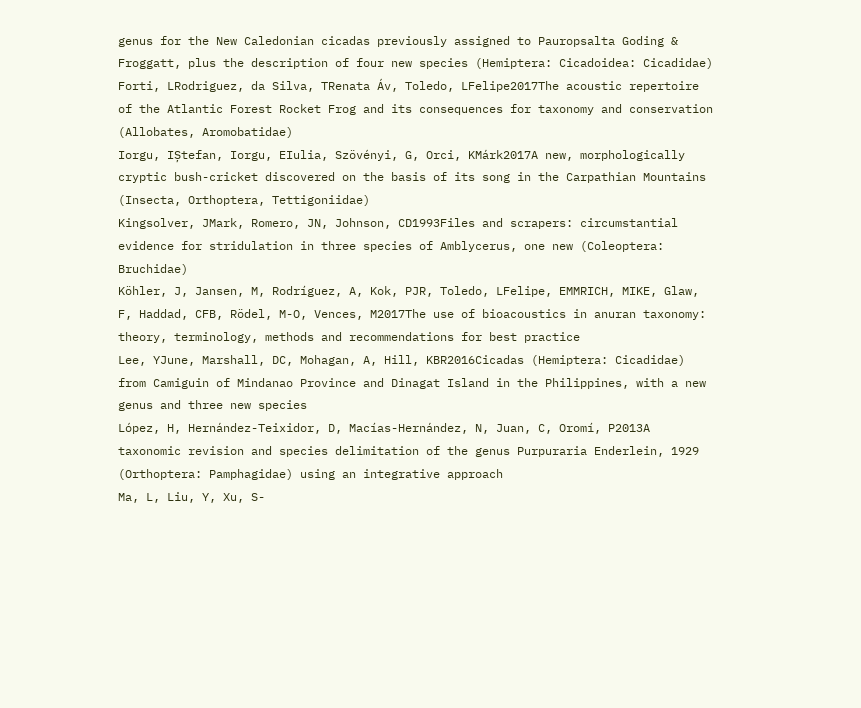genus for the New Caledonian cicadas previously assigned to Pauropsalta Goding & Froggatt, plus the description of four new species (Hemiptera: Cicadoidea: Cicadidae)
Forti, LRodriguez, da Silva, TRenata Áv, Toledo, LFelipe2017The acoustic repertoire of the Atlantic Forest Rocket Frog and its consequences for taxonomy and conservation (Allobates, Aromobatidae)
Iorgu, IȘtefan, Iorgu, EIulia, Szövényi, G, Orci, KMárk2017A new, morphologically cryptic bush-cricket discovered on the basis of its song in the Carpathian Mountains (Insecta, Orthoptera, Tettigoniidae)
Kingsolver, JMark, Romero, JN, Johnson, CD1993Files and scrapers: circumstantial evidence for stridulation in three species of Amblycerus, one new (Coleoptera: Bruchidae)
Köhler, J, Jansen, M, Rodríguez, A, Kok, PJR, Toledo, LFelipe, EMMRICH, MIKE, Glaw, F, Haddad, CFB, Rödel, M-O, Vences, M2017The use of bioacoustics in anuran taxonomy: theory, terminology, methods and recommendations for best practice
Lee, YJune, Marshall, DC, Mohagan, A, Hill, KBR2016Cicadas (Hemiptera: Cicadidae) from Camiguin of Mindanao Province and Dinagat Island in the Philippines, with a new genus and three new species
López, H, Hernández-Teixidor, D, Macías-Hernández, N, Juan, C, Oromí, P2013A taxonomic revision and species delimitation of the genus Purpuraria Enderlein, 1929 (Orthoptera: Pamphagidae) using an integrative approach
Ma, L, Liu, Y, Xu, S-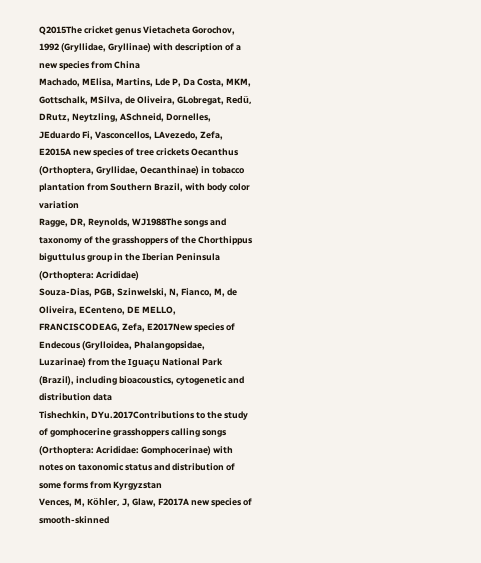Q2015The cricket genus Vietacheta Gorochov, 1992 (Gryllidae, Gryllinae) with description of a new species from China
Machado, MElisa, Martins, Lde P, Da Costa, MKM, Gottschalk, MSilva, de Oliveira, GLobregat, Redü, DRutz, Neytzling, ASchneid, Dornelles, JEduardo Fi, Vasconcellos, LAvezedo, Zefa, E2015A new species of tree crickets Oecanthus (Orthoptera, Gryllidae, Oecanthinae) in tobacco plantation from Southern Brazil, with body color variation
Ragge, DR, Reynolds, WJ1988The songs and taxonomy of the grasshoppers of the Chorthippus biguttulus group in the Iberian Peninsula (Orthoptera: Acrididae)
Souza-Dias, PGB, Szinwelski, N, Fianco, M, de Oliveira, ECenteno, DE MELLO, FRANCISCODEAG, Zefa, E2017New species of Endecous (Grylloidea, Phalangopsidae, Luzarinae) from the Iguaçu National Park (Brazil), including bioacoustics, cytogenetic and distribution data
Tishechkin, DYu.2017Contributions to the study of gomphocerine grasshoppers calling songs (Orthoptera: Acrididae: Gomphocerinae) with notes on taxonomic status and distribution of some forms from Kyrgyzstan
Vences, M, Köhler, J, Glaw, F2017A new species of smooth-skinned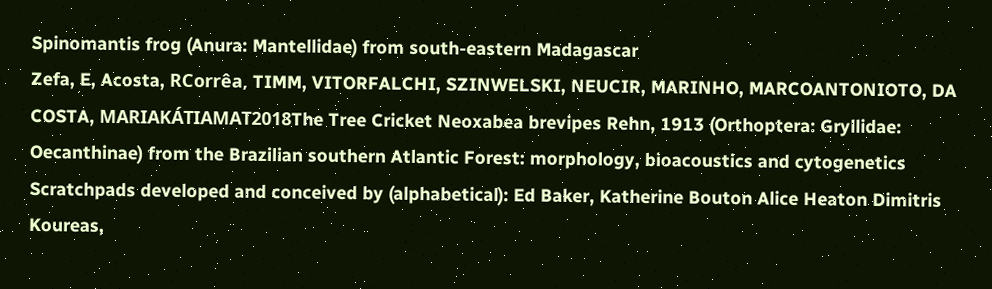Spinomantis frog (Anura: Mantellidae) from south-eastern Madagascar
Zefa, E, Acosta, RCorrêa, TIMM, VITORFALCHI, SZINWELSKI, NEUCIR, MARINHO, MARCOANTONIOTO, DA COSTA, MARIAKÁTIAMAT2018The Tree Cricket Neoxabea brevipes Rehn, 1913 (Orthoptera: Gryllidae: Oecanthinae) from the Brazilian southern Atlantic Forest: morphology, bioacoustics and cytogenetics
Scratchpads developed and conceived by (alphabetical): Ed Baker, Katherine Bouton Alice Heaton Dimitris Koureas,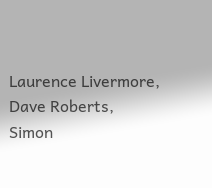Laurence Livermore, Dave Roberts, Simon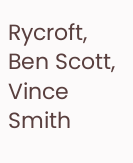Rycroft, Ben Scott, Vince Smith